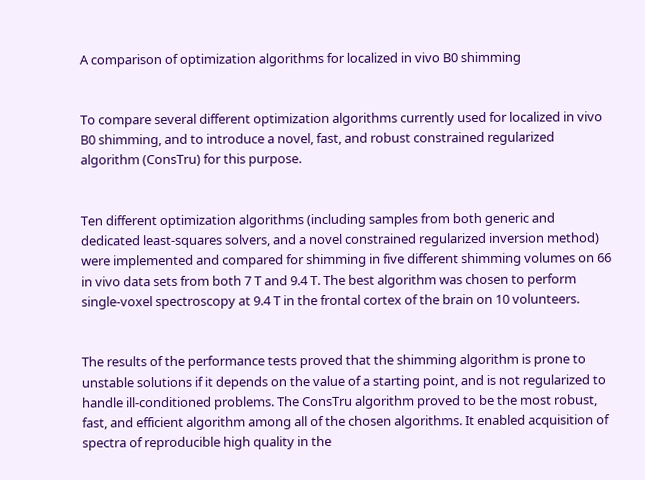A comparison of optimization algorithms for localized in vivo B0 shimming


To compare several different optimization algorithms currently used for localized in vivo B0 shimming, and to introduce a novel, fast, and robust constrained regularized algorithm (ConsTru) for this purpose.


Ten different optimization algorithms (including samples from both generic and dedicated least-squares solvers, and a novel constrained regularized inversion method) were implemented and compared for shimming in five different shimming volumes on 66 in vivo data sets from both 7 T and 9.4 T. The best algorithm was chosen to perform single-voxel spectroscopy at 9.4 T in the frontal cortex of the brain on 10 volunteers.


The results of the performance tests proved that the shimming algorithm is prone to unstable solutions if it depends on the value of a starting point, and is not regularized to handle ill-conditioned problems. The ConsTru algorithm proved to be the most robust, fast, and efficient algorithm among all of the chosen algorithms. It enabled acquisition of spectra of reproducible high quality in the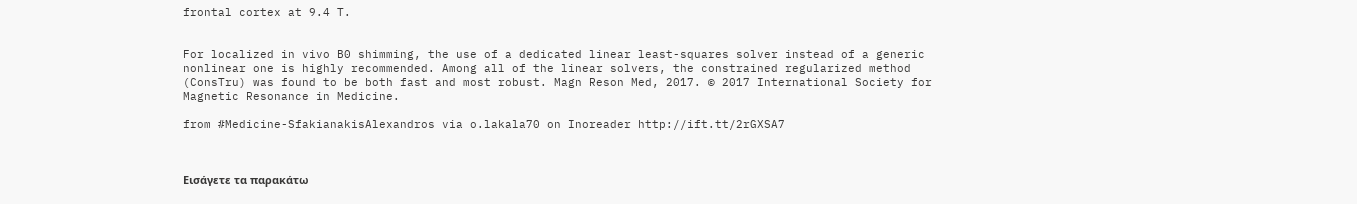frontal cortex at 9.4 T.


For localized in vivo B0 shimming, the use of a dedicated linear least-squares solver instead of a generic nonlinear one is highly recommended. Among all of the linear solvers, the constrained regularized method (ConsTru) was found to be both fast and most robust. Magn Reson Med, 2017. © 2017 International Society for Magnetic Resonance in Medicine.

from #Medicine-SfakianakisAlexandros via o.lakala70 on Inoreader http://ift.tt/2rGXSA7



Εισάγετε τα παρακάτω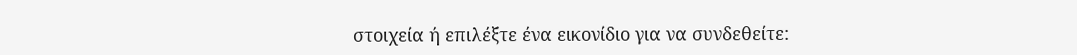στοιχεία ή επιλέξτε ένα εικονίδιο για να συνδεθείτε: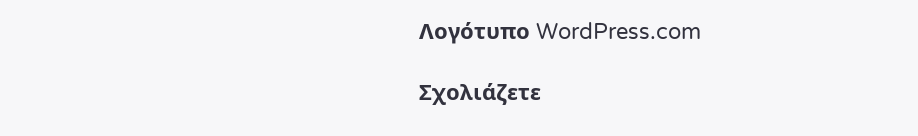Λογότυπο WordPress.com

Σχολιάζετε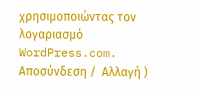χρησιμοποιώντας τον λογαριασμό WordPress.com. Αποσύνδεση /  Αλλαγή )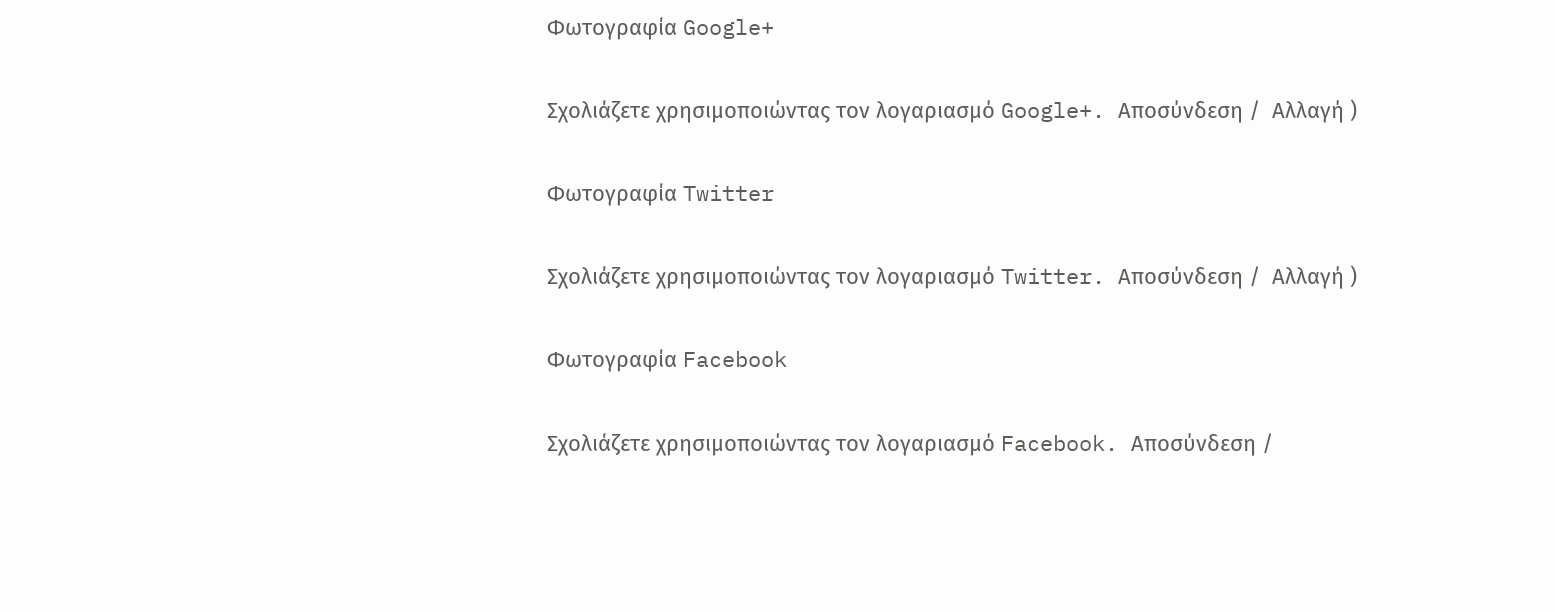Φωτογραφία Google+

Σχολιάζετε χρησιμοποιώντας τον λογαριασμό Google+. Αποσύνδεση /  Αλλαγή )

Φωτογραφία Twitter

Σχολιάζετε χρησιμοποιώντας τον λογαριασμό Twitter. Αποσύνδεση /  Αλλαγή )

Φωτογραφία Facebook

Σχολιάζετε χρησιμοποιώντας τον λογαριασμό Facebook. Αποσύνδεση /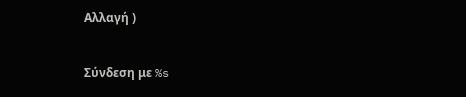Αλλαγή )


Σύνδεση με %s